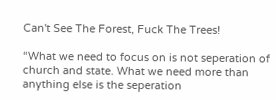Can't See The Forest, Fuck The Trees!

“What we need to focus on is not seperation of church and state. What we need more than anything else is the seperation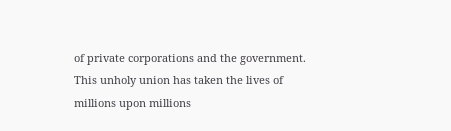of private corporations and the government. This unholy union has taken the lives of millions upon millions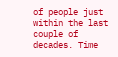of people just within the last couple of decades. Time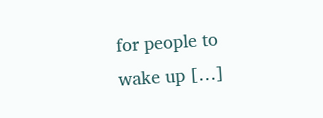for people to wake up […]